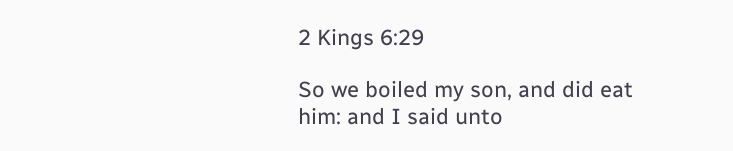2 Kings 6:29

So we boiled my son, and did eat him: and I said unto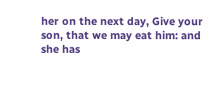her on the next day, Give your son, that we may eat him: and she has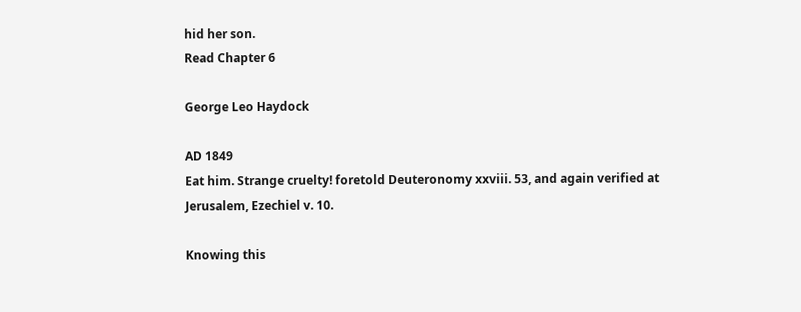hid her son.
Read Chapter 6

George Leo Haydock

AD 1849
Eat him. Strange cruelty! foretold Deuteronomy xxviii. 53, and again verified at Jerusalem, Ezechiel v. 10.

Knowing this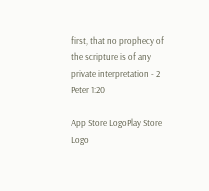first, that no prophecy of the scripture is of any private interpretation - 2 Peter 1:20

App Store LogoPlay Store Logo